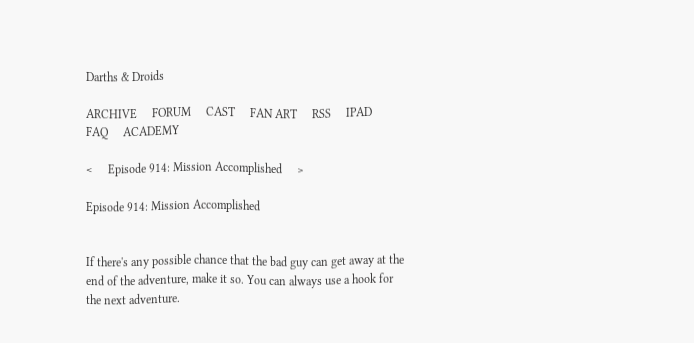Darths & Droids

ARCHIVE     FORUM     CAST     FAN ART     RSS     IPAD     FAQ     ACADEMY

<     Episode 914: Mission Accomplished     >

Episode 914: Mission Accomplished


If there's any possible chance that the bad guy can get away at the end of the adventure, make it so. You can always use a hook for the next adventure.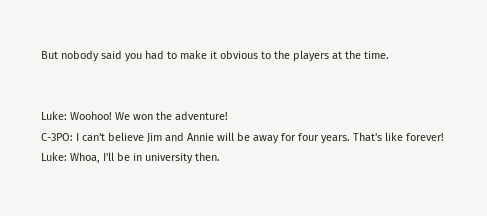But nobody said you had to make it obvious to the players at the time.


Luke: Woohoo! We won the adventure!
C-3PO: I can't believe Jim and Annie will be away for four years. That's like forever!
Luke: Whoa, I'll be in university then.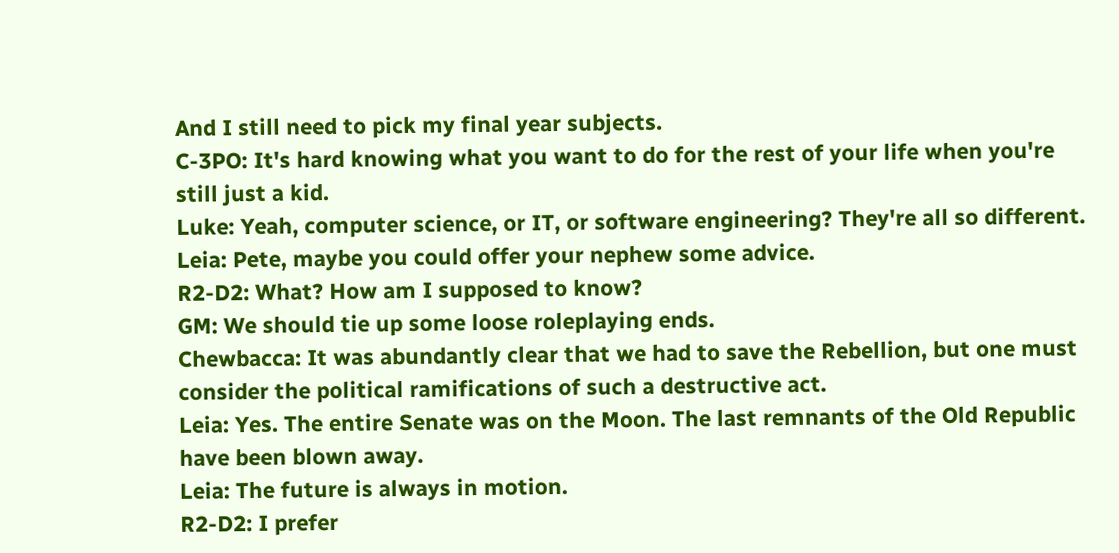And I still need to pick my final year subjects.
C-3PO: It's hard knowing what you want to do for the rest of your life when you're still just a kid.
Luke: Yeah, computer science, or IT, or software engineering? They're all so different.
Leia: Pete, maybe you could offer your nephew some advice.
R2-D2: What? How am I supposed to know?
GM: We should tie up some loose roleplaying ends.
Chewbacca: It was abundantly clear that we had to save the Rebellion, but one must consider the political ramifications of such a destructive act.
Leia: Yes. The entire Senate was on the Moon. The last remnants of the Old Republic have been blown away.
Leia: The future is always in motion.
R2-D2: I prefer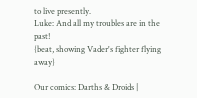to live presently.
Luke: And all my troubles are in the past!
{beat, showing Vader's fighter flying away}

Our comics: Darths & Droids |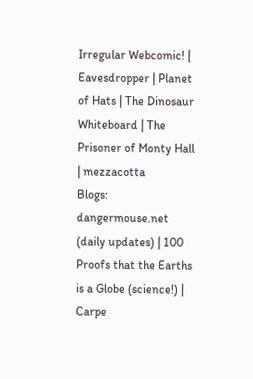Irregular Webcomic! | Eavesdropper | Planet of Hats | The Dinosaur Whiteboard | The Prisoner of Monty Hall | mezzacotta
Blogs: dangermouse.net (daily updates) | 100 Proofs that the Earths is a Globe (science!) | Carpe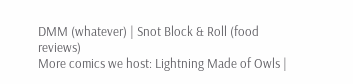DMM (whatever) | Snot Block & Roll (food reviews)
More comics we host: Lightning Made of Owls |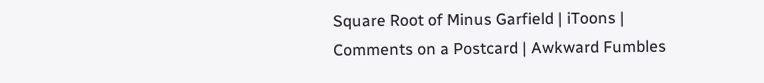Square Root of Minus Garfield | iToons | Comments on a Postcard | Awkward Fumbles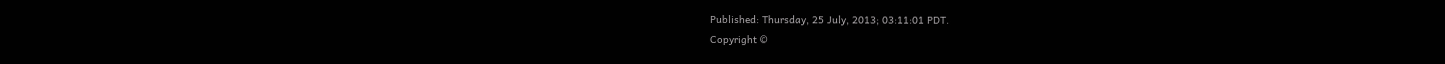Published: Thursday, 25 July, 2013; 03:11:01 PDT.
Copyright ©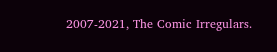2007-2021, The Comic Irregulars.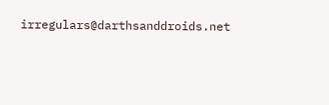irregulars@darthsanddroids.net